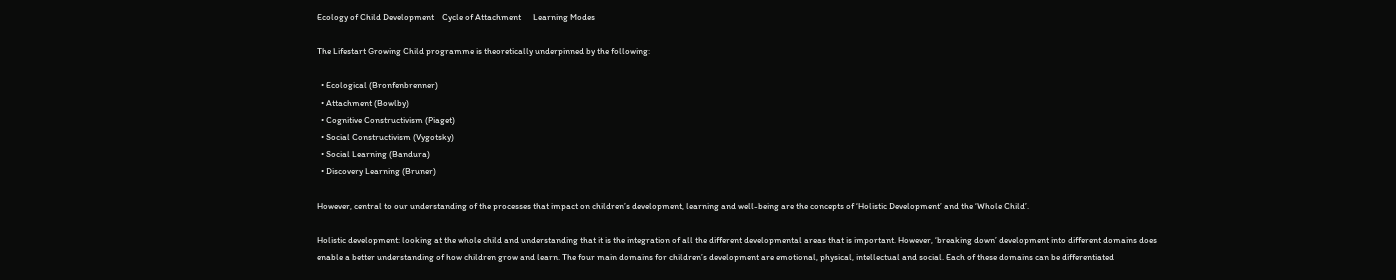Ecology of Child Development    Cycle of Attachment      Learning Modes

The Lifestart Growing Child programme is theoretically underpinned by the following:

  • Ecological (Bronfenbrenner)
  • Attachment (Bowlby)
  • Cognitive Constructivism (Piaget)
  • Social Constructivism (Vygotsky)
  • Social Learning (Bandura)
  • Discovery Learning (Bruner)

However, central to our understanding of the processes that impact on children’s development, learning and well-being are the concepts of ‘Holistic Development’ and the ‘Whole Child’.

Holistic development: looking at the whole child and understanding that it is the integration of all the different developmental areas that is important. However, ‘breaking down’ development into different domains does enable a better understanding of how children grow and learn. The four main domains for children’s development are emotional, physical, intellectual and social. Each of these domains can be differentiated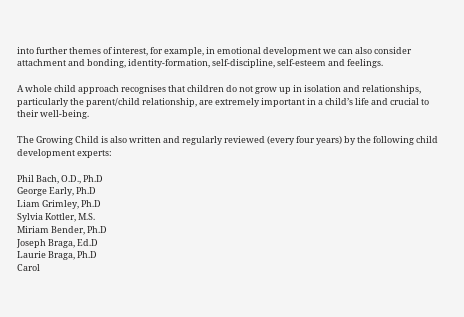into further themes of interest, for example, in emotional development we can also consider attachment and bonding, identity-formation, self-discipline, self-esteem and feelings.

A whole child approach recognises that children do not grow up in isolation and relationships, particularly the parent/child relationship, are extremely important in a child’s life and crucial to their well-being.

The Growing Child is also written and regularly reviewed (every four years) by the following child development experts:

Phil Bach, O.D., Ph.D
George Early, Ph.D
Liam Grimley, Ph.D
Sylvia Kottler, M.S.
Miriam Bender, Ph.D
Joseph Braga, Ed.D
Laurie Braga, Ph.D
Carol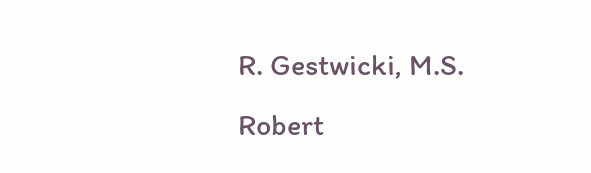R. Gestwicki, M.S.
Robert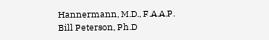Hannermann, M.D., F.A.A.P.
Bill Peterson, Ph.D